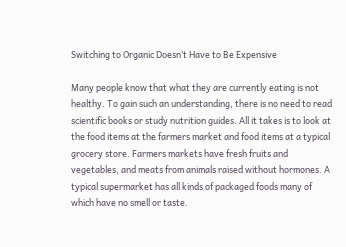Switching to Organic Doesn’t Have to Be Expensive

Many people know that what they are currently eating is not healthy. To gain such an understanding, there is no need to read scientific books or study nutrition guides. All it takes is to look at the food items at the farmers market and food items at a typical grocery store. Farmers markets have fresh fruits and vegetables, and meats from animals raised without hormones. A typical supermarket has all kinds of packaged foods many of which have no smell or taste.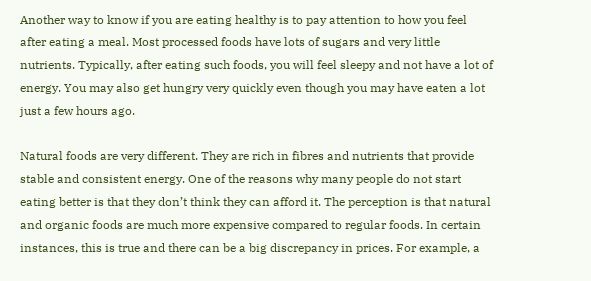Another way to know if you are eating healthy is to pay attention to how you feel after eating a meal. Most processed foods have lots of sugars and very little nutrients. Typically, after eating such foods, you will feel sleepy and not have a lot of energy. You may also get hungry very quickly even though you may have eaten a lot just a few hours ago.

Natural foods are very different. They are rich in fibres and nutrients that provide stable and consistent energy. One of the reasons why many people do not start eating better is that they don’t think they can afford it. The perception is that natural and organic foods are much more expensive compared to regular foods. In certain instances, this is true and there can be a big discrepancy in prices. For example, a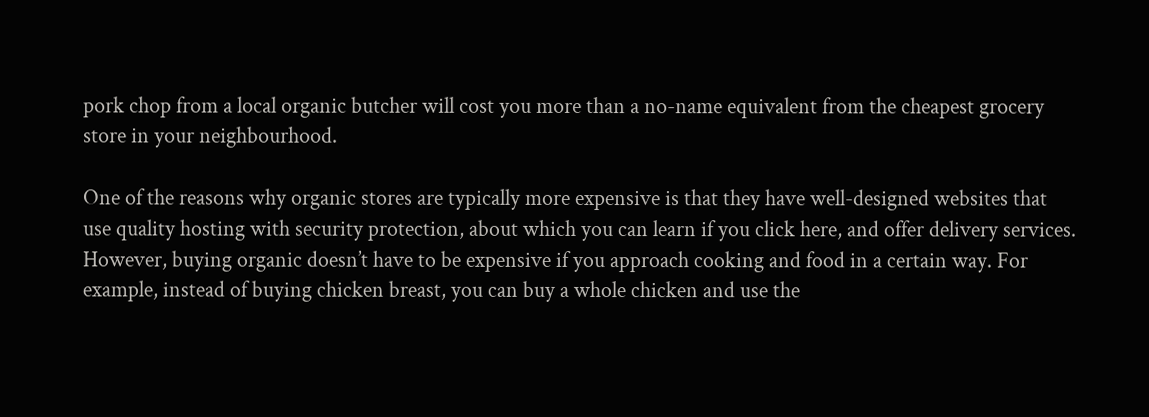pork chop from a local organic butcher will cost you more than a no-name equivalent from the cheapest grocery store in your neighbourhood.

One of the reasons why organic stores are typically more expensive is that they have well-designed websites that use quality hosting with security protection, about which you can learn if you click here, and offer delivery services. However, buying organic doesn’t have to be expensive if you approach cooking and food in a certain way. For example, instead of buying chicken breast, you can buy a whole chicken and use the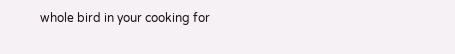whole bird in your cooking for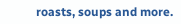roasts, soups and more.